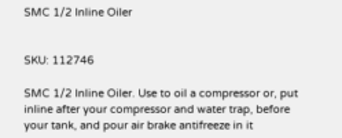SMC 1/2 Inline Oiler


SKU: 112746

SMC 1/2 Inline Oiler. Use to oil a compressor or, put inline after your compressor and water trap, before your tank, and pour air brake antifreeze in it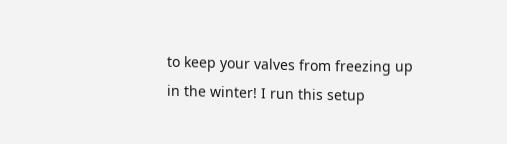to keep your valves from freezing up in the winter! I run this setup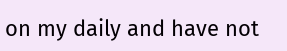on my daily and have not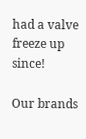had a valve freeze up since!

Our brands